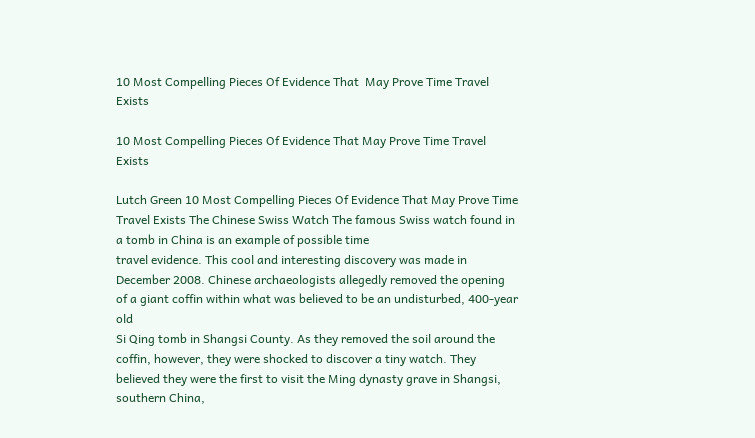10 Most Compelling Pieces Of Evidence That  May Prove Time Travel Exists

10 Most Compelling Pieces Of Evidence That May Prove Time Travel Exists

Lutch Green 10 Most Compelling Pieces Of Evidence That May Prove Time Travel Exists The Chinese Swiss Watch The famous Swiss watch found in a tomb in China is an example of possible time
travel evidence. This cool and interesting discovery was made in December 2008. Chinese archaeologists allegedly removed the opening of a giant coffin within what was believed to be an undisturbed, 400-year old
Si Qing tomb in Shangsi County. As they removed the soil around the coffin, however, they were shocked to discover a tiny watch. They believed they were the first to visit the Ming dynasty grave in Shangsi, southern China,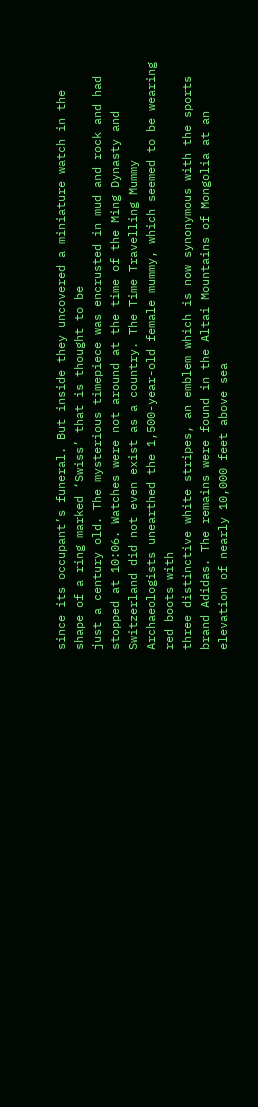since its occupant’s funeral. But inside they uncovered a miniature watch in the shape of a ring marked ‘Swiss’ that is thought to be
just a century old. The mysterious timepiece was encrusted in mud and rock and had stopped at 10:06. Watches were not around at the time of the Ming Dynasty and Switzerland did not even exist as a country. The Time Travelling Mummy Archaeologists unearthed the 1,500-year-old female mummy, which seemed to be wearing red boots with
three distinctive white stripes, an emblem which is now synonymous with the sports brand Adidas. The remains were found in the Altai Mountains of Mongolia at an elevation of nearly 10,000 feet above sea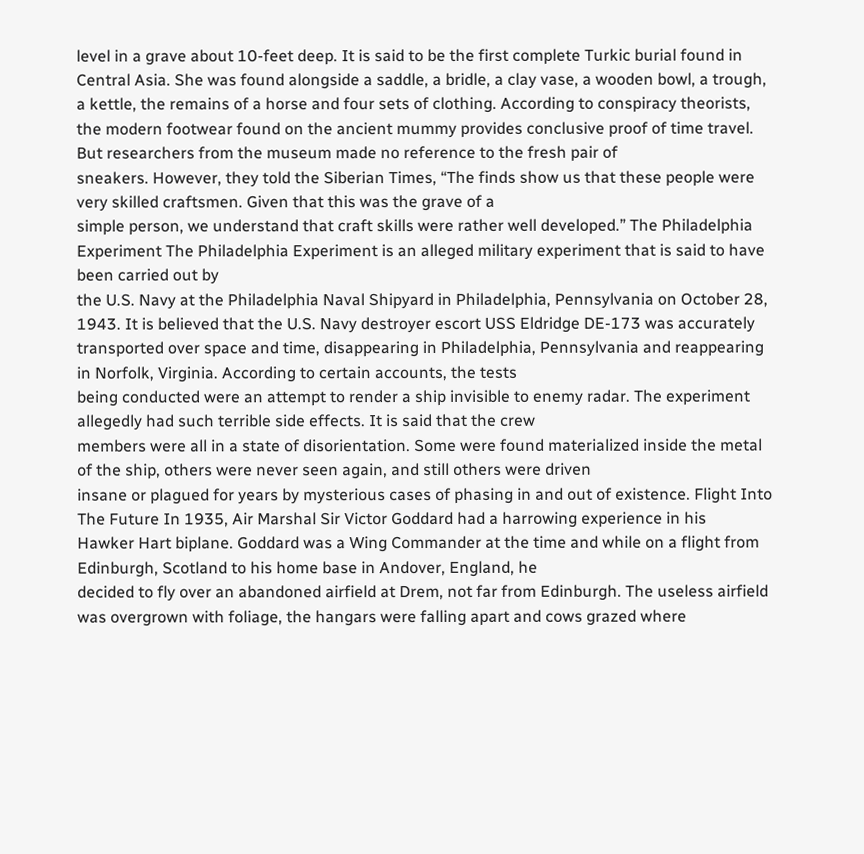level in a grave about 10-feet deep. It is said to be the first complete Turkic burial found in Central Asia. She was found alongside a saddle, a bridle, a clay vase, a wooden bowl, a trough, a kettle, the remains of a horse and four sets of clothing. According to conspiracy theorists, the modern footwear found on the ancient mummy provides conclusive proof of time travel. But researchers from the museum made no reference to the fresh pair of
sneakers. However, they told the Siberian Times, “The finds show us that these people were very skilled craftsmen. Given that this was the grave of a
simple person, we understand that craft skills were rather well developed.” The Philadelphia Experiment The Philadelphia Experiment is an alleged military experiment that is said to have been carried out by
the U.S. Navy at the Philadelphia Naval Shipyard in Philadelphia, Pennsylvania on October 28, 1943. It is believed that the U.S. Navy destroyer escort USS Eldridge DE-173 was accurately
transported over space and time, disappearing in Philadelphia, Pennsylvania and reappearing in Norfolk, Virginia. According to certain accounts, the tests
being conducted were an attempt to render a ship invisible to enemy radar. The experiment allegedly had such terrible side effects. It is said that the crew
members were all in a state of disorientation. Some were found materialized inside the metal of the ship, others were never seen again, and still others were driven
insane or plagued for years by mysterious cases of phasing in and out of existence. Flight Into The Future In 1935, Air Marshal Sir Victor Goddard had a harrowing experience in his
Hawker Hart biplane. Goddard was a Wing Commander at the time and while on a flight from Edinburgh, Scotland to his home base in Andover, England, he
decided to fly over an abandoned airfield at Drem, not far from Edinburgh. The useless airfield was overgrown with foliage, the hangars were falling apart and cows grazed where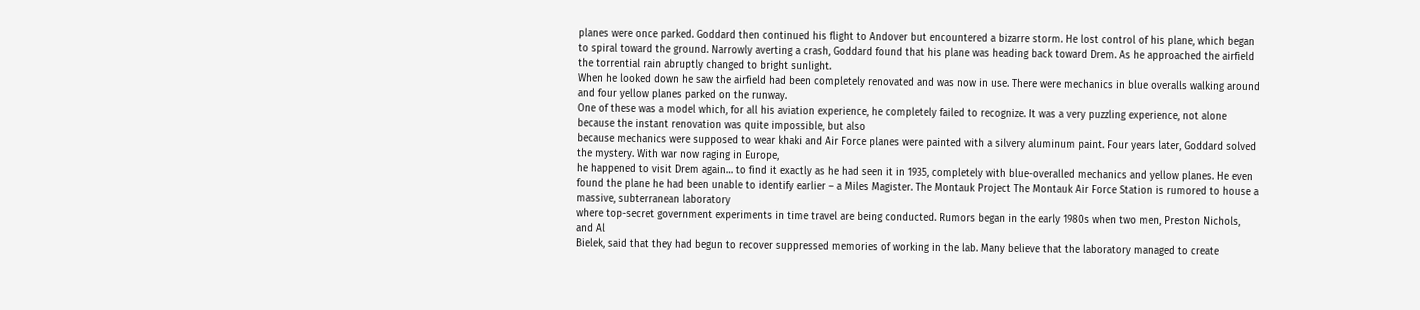planes were once parked. Goddard then continued his flight to Andover but encountered a bizarre storm. He lost control of his plane, which began
to spiral toward the ground. Narrowly averting a crash, Goddard found that his plane was heading back toward Drem. As he approached the airfield the torrential rain abruptly changed to bright sunlight.
When he looked down he saw the airfield had been completely renovated and was now in use. There were mechanics in blue overalls walking around and four yellow planes parked on the runway.
One of these was a model which, for all his aviation experience, he completely failed to recognize. It was a very puzzling experience, not alone because the instant renovation was quite impossible, but also
because mechanics were supposed to wear khaki and Air Force planes were painted with a silvery aluminum paint. Four years later, Goddard solved the mystery. With war now raging in Europe,
he happened to visit Drem again… to find it exactly as he had seen it in 1935, completely with blue-overalled mechanics and yellow planes. He even
found the plane he had been unable to identify earlier – a Miles Magister. The Montauk Project The Montauk Air Force Station is rumored to house a massive, subterranean laboratory
where top-secret government experiments in time travel are being conducted. Rumors began in the early 1980s when two men, Preston Nichols, and Al
Bielek, said that they had begun to recover suppressed memories of working in the lab. Many believe that the laboratory managed to create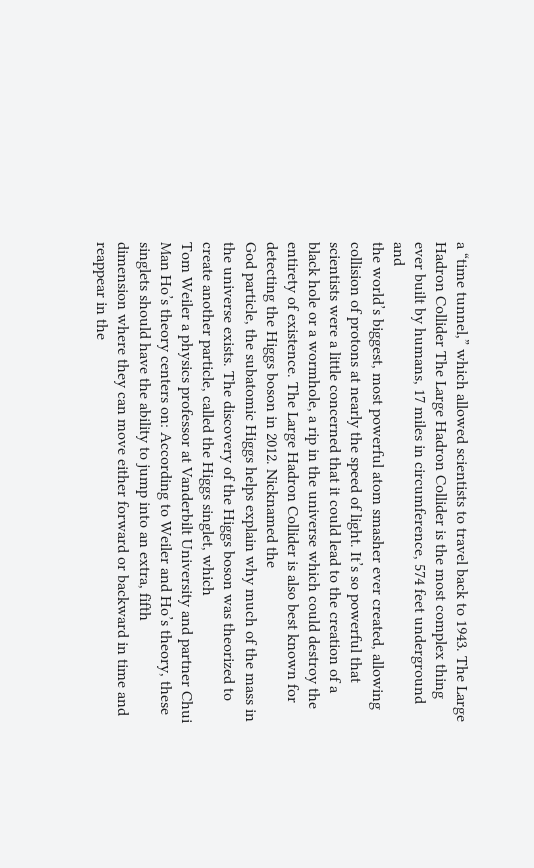a “time tunnel,” which allowed scientists to travel back to 1943. The Large Hadron Collider The Large Hadron Collider is the most complex thing ever built by humans, 17 miles in circumference, 574 feet underground and
the world’s biggest, most powerful atom smasher ever created, allowing collision of protons at nearly the speed of light. It’s so powerful that scientists were a little concerned that it could lead to the creation of a
black hole or a wormhole, a rip in the universe which could destroy the entirety of existence. The Large Hadron Collider is also best known for detecting the Higgs boson in 2012. Nicknamed the
God particle, the subatomic Higgs helps explain why much of the mass in the universe exists. The discovery of the Higgs boson was theorized to create another particle, called the Higgs singlet, which
Tom Weiler a physics professor at Vanderbilt University and partner Chui Man Ho’s theory centers on: According to Weiler and Ho’s theory, these singlets should have the ability to jump into an extra, fifth
dimension where they can move either forward or backward in time and reappear in the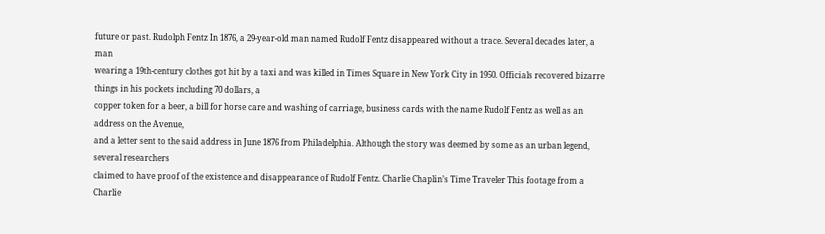future or past. Rudolph Fentz In 1876, a 29-year-old man named Rudolf Fentz disappeared without a trace. Several decades later, a man
wearing a 19th-century clothes got hit by a taxi and was killed in Times Square in New York City in 1950. Officials recovered bizarre things in his pockets including 70 dollars, a
copper token for a beer, a bill for horse care and washing of carriage, business cards with the name Rudolf Fentz as well as an address on the Avenue,
and a letter sent to the said address in June 1876 from Philadelphia. Although the story was deemed by some as an urban legend, several researchers
claimed to have proof of the existence and disappearance of Rudolf Fentz. Charlie Chaplin’s Time Traveler This footage from a Charlie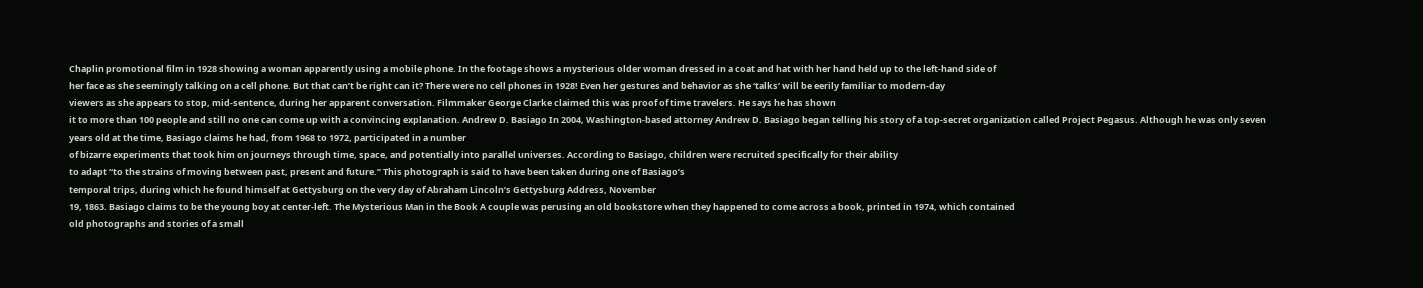Chaplin promotional film in 1928 showing a woman apparently using a mobile phone. In the footage shows a mysterious older woman dressed in a coat and hat with her hand held up to the left-hand side of
her face as she seemingly talking on a cell phone. But that can’t be right can it? There were no cell phones in 1928! Even her gestures and behavior as she ‘talks’ will be eerily familiar to modern-day
viewers as she appears to stop, mid-sentence, during her apparent conversation. Filmmaker George Clarke claimed this was proof of time travelers. He says he has shown
it to more than 100 people and still no one can come up with a convincing explanation. Andrew D. Basiago In 2004, Washington-based attorney Andrew D. Basiago began telling his story of a top-secret organization called Project Pegasus. Although he was only seven years old at the time, Basiago claims he had, from 1968 to 1972, participated in a number
of bizarre experiments that took him on journeys through time, space, and potentially into parallel universes. According to Basiago, children were recruited specifically for their ability
to adapt “to the strains of moving between past, present and future.” This photograph is said to have been taken during one of Basiago’s
temporal trips, during which he found himself at Gettysburg on the very day of Abraham Lincoln’s Gettysburg Address, November
19, 1863. Basiago claims to be the young boy at center-left. The Mysterious Man in the Book A couple was perusing an old bookstore when they happened to come across a book, printed in 1974, which contained
old photographs and stories of a small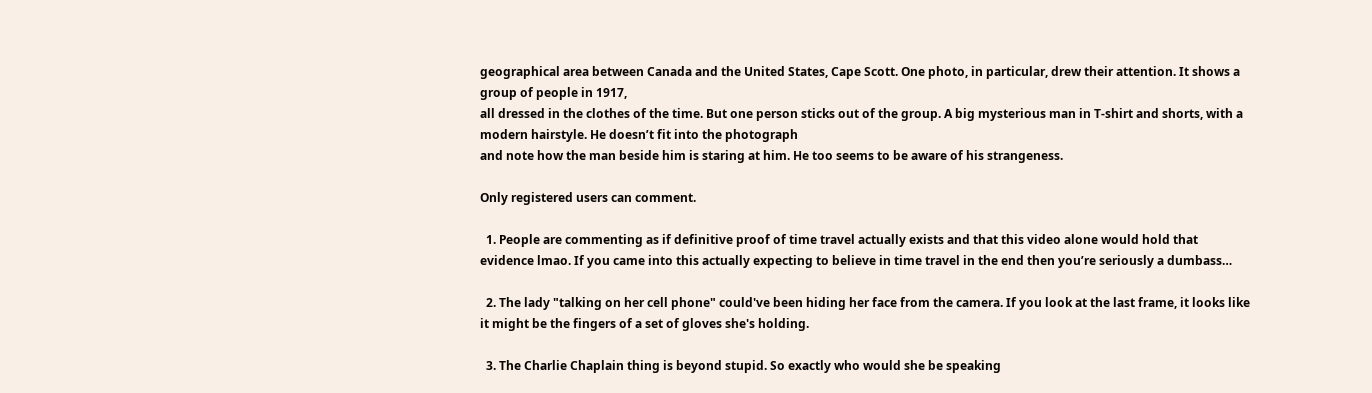geographical area between Canada and the United States, Cape Scott. One photo, in particular, drew their attention. It shows a group of people in 1917,
all dressed in the clothes of the time. But one person sticks out of the group. A big mysterious man in T-shirt and shorts, with a modern hairstyle. He doesn’t fit into the photograph
and note how the man beside him is staring at him. He too seems to be aware of his strangeness.

Only registered users can comment.

  1. People are commenting as if definitive proof of time travel actually exists and that this video alone would hold that evidence lmao. If you came into this actually expecting to believe in time travel in the end then you’re seriously a dumbass…

  2. The lady "talking on her cell phone" could've been hiding her face from the camera. If you look at the last frame, it looks like it might be the fingers of a set of gloves she's holding.

  3. The Charlie Chaplain thing is beyond stupid. So exactly who would she be speaking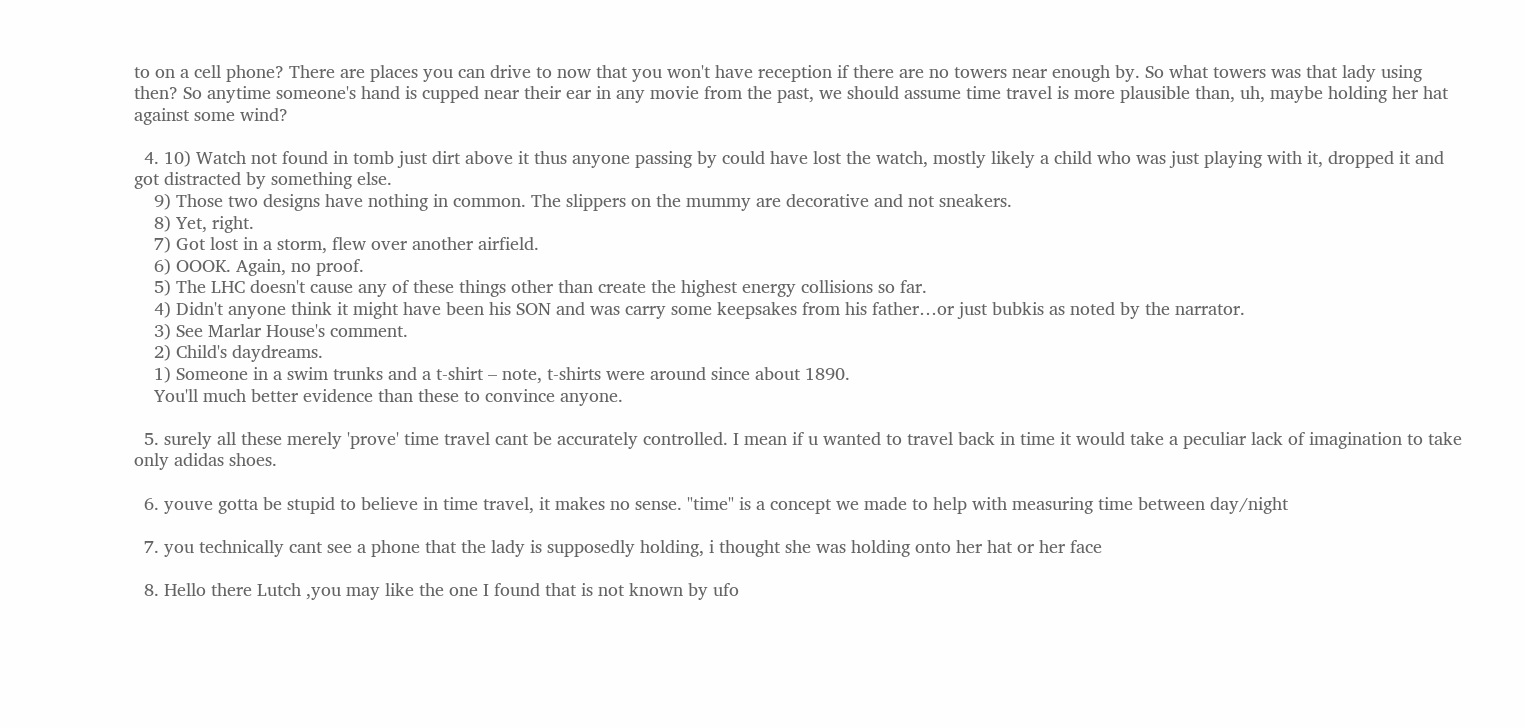to on a cell phone? There are places you can drive to now that you won't have reception if there are no towers near enough by. So what towers was that lady using then? So anytime someone's hand is cupped near their ear in any movie from the past, we should assume time travel is more plausible than, uh, maybe holding her hat against some wind?

  4. 10) Watch not found in tomb just dirt above it thus anyone passing by could have lost the watch, mostly likely a child who was just playing with it, dropped it and got distracted by something else.
    9) Those two designs have nothing in common. The slippers on the mummy are decorative and not sneakers.
    8) Yet, right.
    7) Got lost in a storm, flew over another airfield.
    6) OOOK. Again, no proof.
    5) The LHC doesn't cause any of these things other than create the highest energy collisions so far.
    4) Didn't anyone think it might have been his SON and was carry some keepsakes from his father…or just bubkis as noted by the narrator.
    3) See Marlar House's comment.
    2) Child's daydreams.
    1) Someone in a swim trunks and a t-shirt – note, t-shirts were around since about 1890.
    You'll much better evidence than these to convince anyone.

  5. surely all these merely 'prove' time travel cant be accurately controlled. I mean if u wanted to travel back in time it would take a peculiar lack of imagination to take only adidas shoes.

  6. youve gotta be stupid to believe in time travel, it makes no sense. "time" is a concept we made to help with measuring time between day/night

  7. you technically cant see a phone that the lady is supposedly holding, i thought she was holding onto her hat or her face

  8. Hello there Lutch ,you may like the one I found that is not known by ufo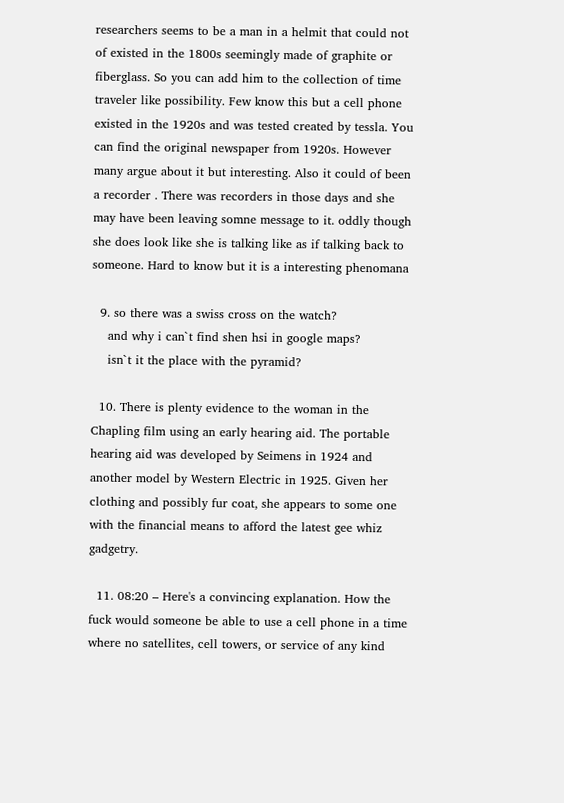researchers seems to be a man in a helmit that could not of existed in the 1800s seemingly made of graphite or fiberglass. So you can add him to the collection of time traveler like possibility. Few know this but a cell phone existed in the 1920s and was tested created by tessla. You can find the original newspaper from 1920s. However many argue about it but interesting. Also it could of been a recorder . There was recorders in those days and she may have been leaving somne message to it. oddly though she does look like she is talking like as if talking back to someone. Hard to know but it is a interesting phenomana

  9. so there was a swiss cross on the watch?
    and why i can`t find shen hsi in google maps?
    isn`t it the place with the pyramid?

  10. There is plenty evidence to the woman in the Chapling film using an early hearing aid. The portable hearing aid was developed by Seimens in 1924 and another model by Western Electric in 1925. Given her clothing and possibly fur coat, she appears to some one with the financial means to afford the latest gee whiz gadgetry.

  11. 08:20 – Here's a convincing explanation. How the fuck would someone be able to use a cell phone in a time where no satellites, cell towers, or service of any kind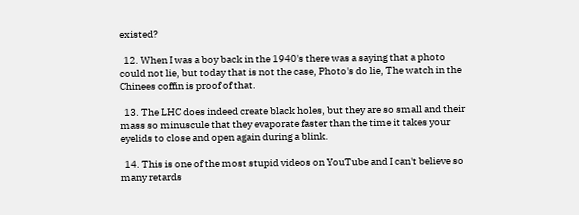existed?

  12. When I was a boy back in the 1940's there was a saying that a photo could not lie, but today that is not the case, Photo's do lie, The watch in the Chinees coffin is proof of that.

  13. The LHC does indeed create black holes, but they are so small and their mass so minuscule that they evaporate faster than the time it takes your eyelids to close and open again during a blink.

  14. This is one of the most stupid videos on YouTube and I can't believe so many retards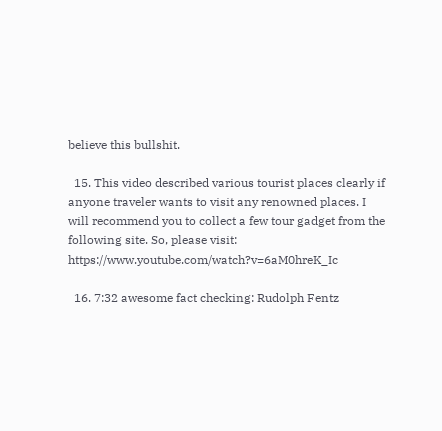believe this bullshit.

  15. This video described various tourist places clearly if anyone traveler wants to visit any renowned places. I will recommend you to collect a few tour gadget from the following site. So, please visit: https://www.youtube.com/watch?v=6aM0hreK_Ic

  16. 7:32 awesome fact checking: Rudolph Fentz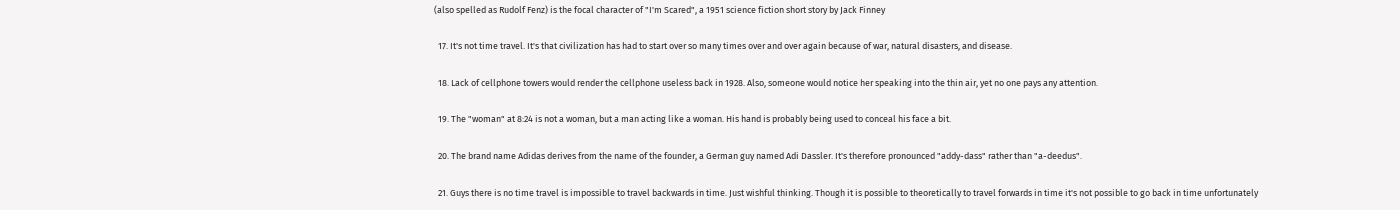(also spelled as Rudolf Fenz) is the focal character of "I'm Scared", a 1951 science fiction short story by Jack Finney

  17. It's not time travel. It's that civilization has had to start over so many times over and over again because of war, natural disasters, and disease.

  18. Lack of cellphone towers would render the cellphone useless back in 1928. Also, someone would notice her speaking into the thin air, yet no one pays any attention.

  19. The "woman" at 8:24 is not a woman, but a man acting like a woman. His hand is probably being used to conceal his face a bit.

  20. The brand name Adidas derives from the name of the founder, a German guy named Adi Dassler. It's therefore pronounced "addy-dass" rather than "a-deedus".

  21. Guys there is no time travel is impossible to travel backwards in time. Just wishful thinking. Though it is possible to theoretically to travel forwards in time it's not possible to go back in time unfortunately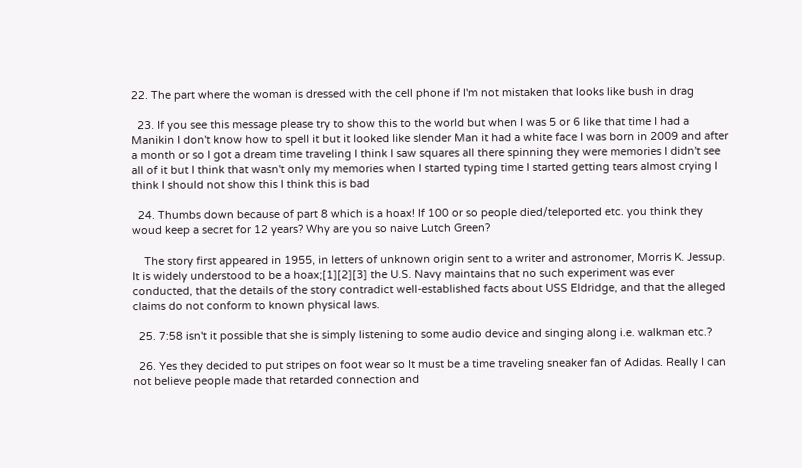22. The part where the woman is dressed with the cell phone if I'm not mistaken that looks like bush in drag

  23. If you see this message please try to show this to the world but when I was 5 or 6 like that time I had a Manikin I don't know how to spell it but it looked like slender Man it had a white face I was born in 2009 and after a month or so I got a dream time traveling I think I saw squares all there spinning they were memories I didn't see all of it but I think that wasn't only my memories when I started typing time I started getting tears almost crying I think I should not show this I think this is bad

  24. Thumbs down because of part 8 which is a hoax! If 100 or so people died/teleported etc. you think they woud keep a secret for 12 years? Why are you so naive Lutch Green?

    The story first appeared in 1955, in letters of unknown origin sent to a writer and astronomer, Morris K. Jessup. It is widely understood to be a hoax;[1][2][3] the U.S. Navy maintains that no such experiment was ever conducted, that the details of the story contradict well-established facts about USS Eldridge, and that the alleged claims do not conform to known physical laws.

  25. 7:58 isn't it possible that she is simply listening to some audio device and singing along i.e. walkman etc.?

  26. Yes they decided to put stripes on foot wear so It must be a time traveling sneaker fan of Adidas. Really I can not believe people made that retarded connection and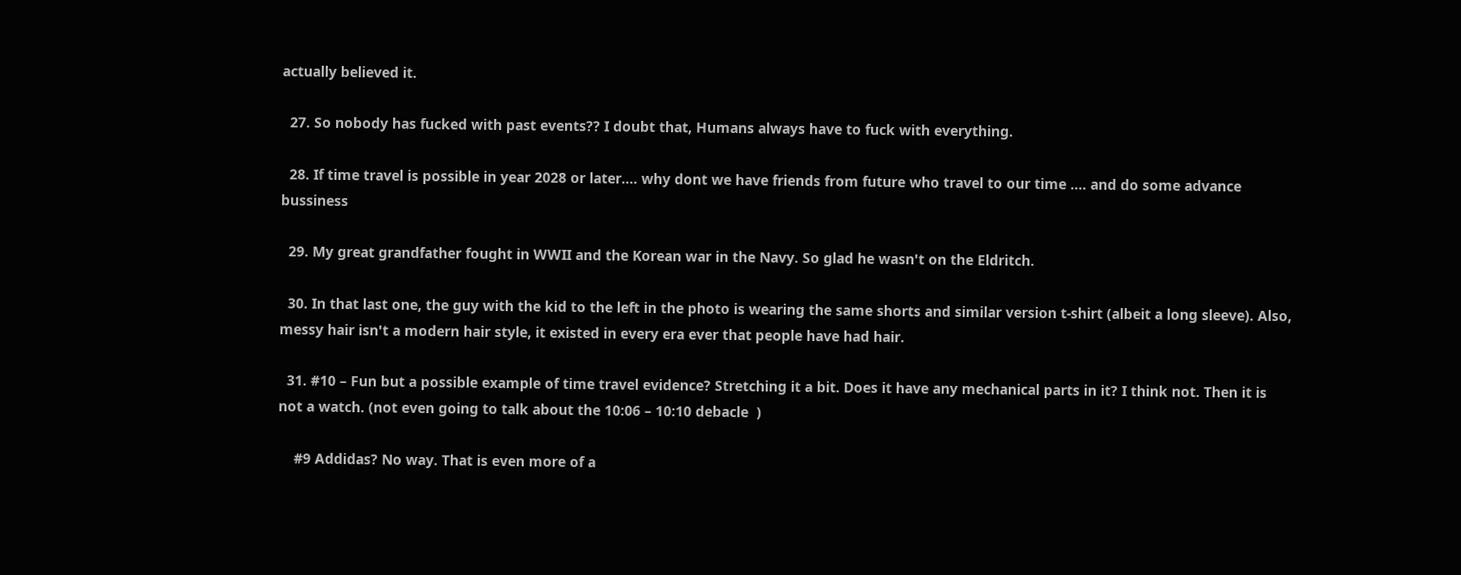actually believed it.

  27. So nobody has fucked with past events?? I doubt that, Humans always have to fuck with everything.

  28. If time travel is possible in year 2028 or later…. why dont we have friends from future who travel to our time …. and do some advance bussiness

  29. My great grandfather fought in WWII and the Korean war in the Navy. So glad he wasn't on the Eldritch.

  30. In that last one, the guy with the kid to the left in the photo is wearing the same shorts and similar version t-shirt (albeit a long sleeve). Also, messy hair isn't a modern hair style, it existed in every era ever that people have had hair.

  31. #10 – Fun but a possible example of time travel evidence? Stretching it a bit. Does it have any mechanical parts in it? I think not. Then it is not a watch. (not even going to talk about the 10:06 – 10:10 debacle  )

    #9 Addidas? No way. That is even more of a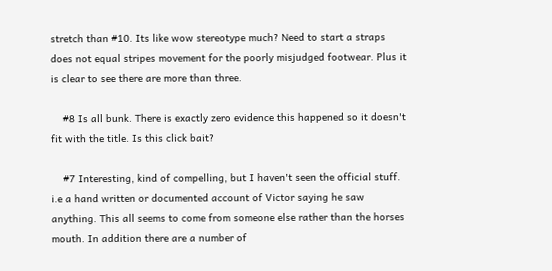stretch than #10. Its like wow stereotype much? Need to start a straps does not equal stripes movement for the poorly misjudged footwear. Plus it is clear to see there are more than three.

    #8 Is all bunk. There is exactly zero evidence this happened so it doesn't fit with the title. Is this click bait?

    #7 Interesting, kind of compelling, but I haven't seen the official stuff. i.e a hand written or documented account of Victor saying he saw anything. This all seems to come from someone else rather than the horses mouth. In addition there are a number of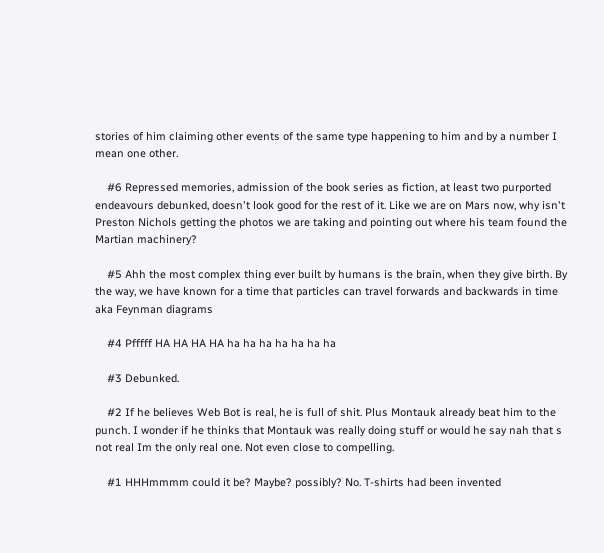stories of him claiming other events of the same type happening to him and by a number I mean one other.

    #6 Repressed memories, admission of the book series as fiction, at least two purported endeavours debunked, doesn't look good for the rest of it. Like we are on Mars now, why isn't Preston Nichols getting the photos we are taking and pointing out where his team found the Martian machinery?

    #5 Ahh the most complex thing ever built by humans is the brain, when they give birth. By the way, we have known for a time that particles can travel forwards and backwards in time aka Feynman diagrams

    #4 Pfffff HA HA HA HA ha ha ha ha ha ha ha

    #3 Debunked.

    #2 If he believes Web Bot is real, he is full of shit. Plus Montauk already beat him to the punch. I wonder if he thinks that Montauk was really doing stuff or would he say nah that s not real Im the only real one. Not even close to compelling.

    #1 HHHmmmm could it be? Maybe? possibly? No. T-shirts had been invented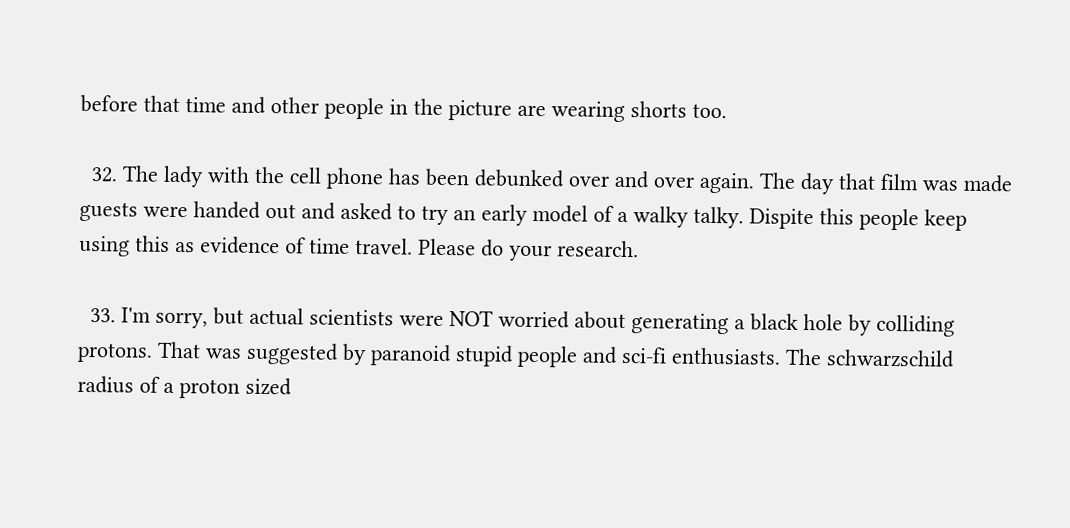before that time and other people in the picture are wearing shorts too.

  32. The lady with the cell phone has been debunked over and over again. The day that film was made guests were handed out and asked to try an early model of a walky talky. Dispite this people keep using this as evidence of time travel. Please do your research.

  33. I'm sorry, but actual scientists were NOT worried about generating a black hole by colliding protons. That was suggested by paranoid stupid people and sci-fi enthusiasts. The schwarzschild radius of a proton sized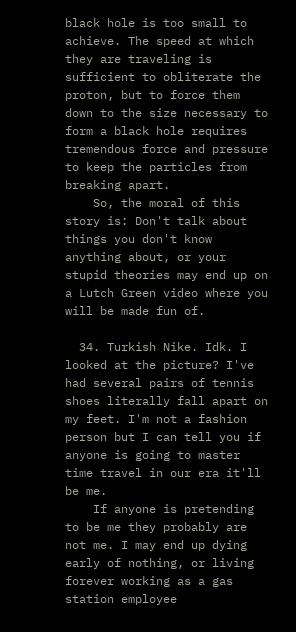black hole is too small to achieve. The speed at which they are traveling is sufficient to obliterate the proton, but to force them down to the size necessary to form a black hole requires tremendous force and pressure to keep the particles from breaking apart.
    So, the moral of this story is: Don't talk about things you don't know anything about, or your stupid theories may end up on a Lutch Green video where you will be made fun of.

  34. Turkish Nike. Idk. I looked at the picture? I've had several pairs of tennis shoes literally fall apart on my feet. I'm not a fashion person but I can tell you if anyone is going to master time travel in our era it'll be me.
    If anyone is pretending to be me they probably are not me. I may end up dying early of nothing, or living forever working as a gas station employee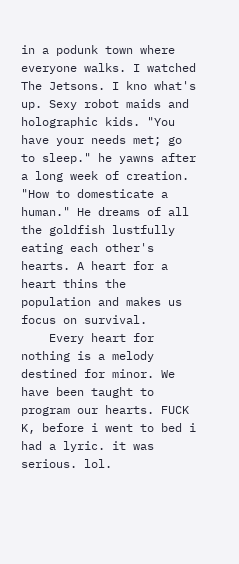in a podunk town where everyone walks. I watched The Jetsons. I kno what's up. Sexy robot maids and holographic kids. "You have your needs met; go to sleep." he yawns after a long week of creation. "How to domesticate a human." He dreams of all the goldfish lustfully eating each other's hearts. A heart for a heart thins the population and makes us focus on survival.
    Every heart for nothing is a melody destined for minor. We have been taught to program our hearts. FUCK K, before i went to bed i had a lyric. it was serious. lol.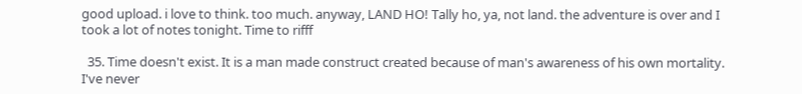good upload. i love to think. too much. anyway, LAND HO! Tally ho, ya, not land. the adventure is over and I took a lot of notes tonight. Time to rifff

  35. Time doesn't exist. It is a man made construct created because of man's awareness of his own mortality. I've never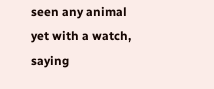seen any animal yet with a watch, saying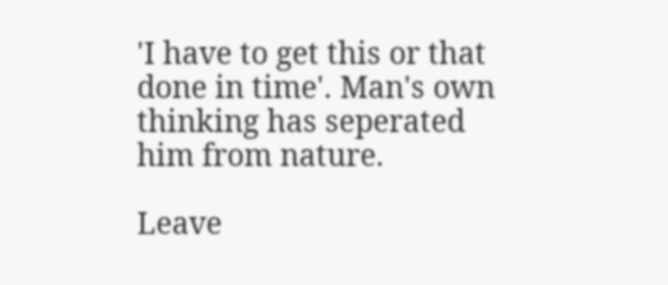'I have to get this or that done in time'. Man's own thinking has seperated him from nature.

Leave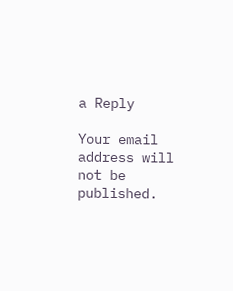a Reply

Your email address will not be published.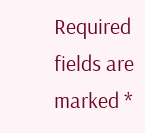Required fields are marked *